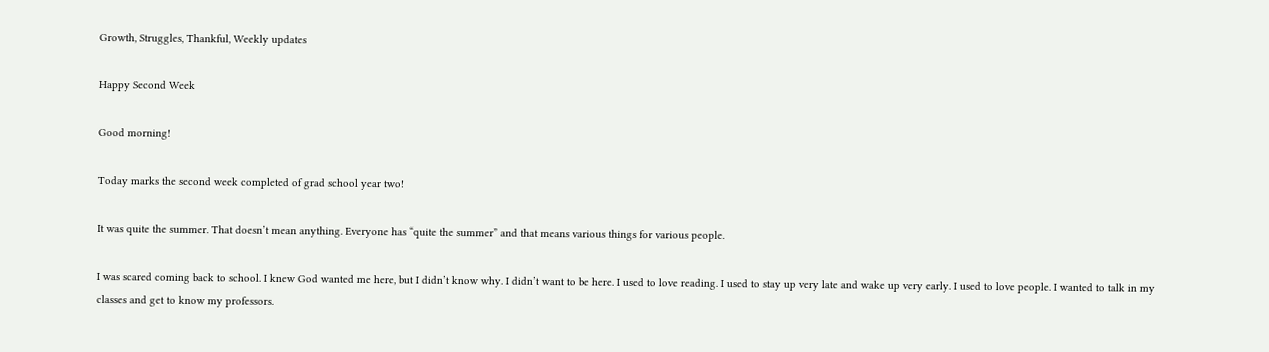Growth, Struggles, Thankful, Weekly updates

Happy Second Week

Good morning!

Today marks the second week completed of grad school year two!

It was quite the summer. That doesn’t mean anything. Everyone has “quite the summer” and that means various things for various people.

I was scared coming back to school. I knew God wanted me here, but I didn’t know why. I didn’t want to be here. I used to love reading. I used to stay up very late and wake up very early. I used to love people. I wanted to talk in my classes and get to know my professors.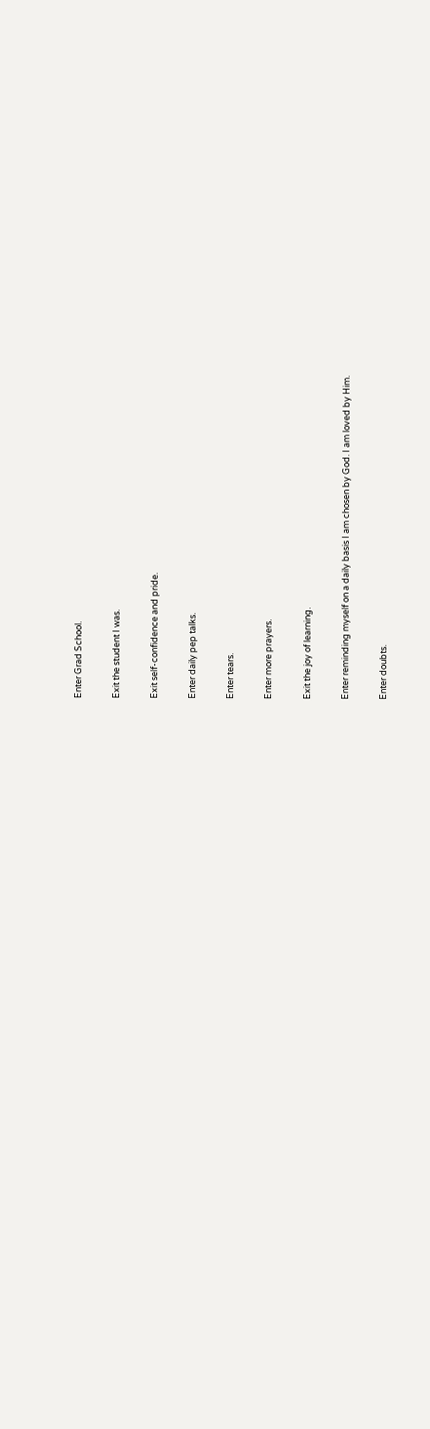Enter Grad School.

Exit the student I was.

Exit self-confidence and pride.

Enter daily pep talks.

Enter tears.

Enter more prayers.

Exit the joy of learning.

Enter reminding myself on a daily basis I am chosen by God. I am loved by Him.

Enter doubts.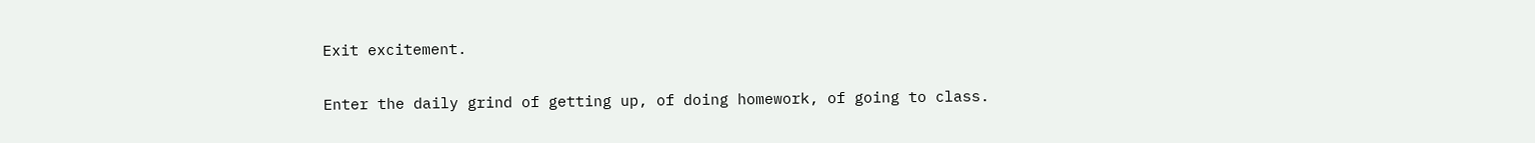Exit excitement.

Enter the daily grind of getting up, of doing homework, of going to class.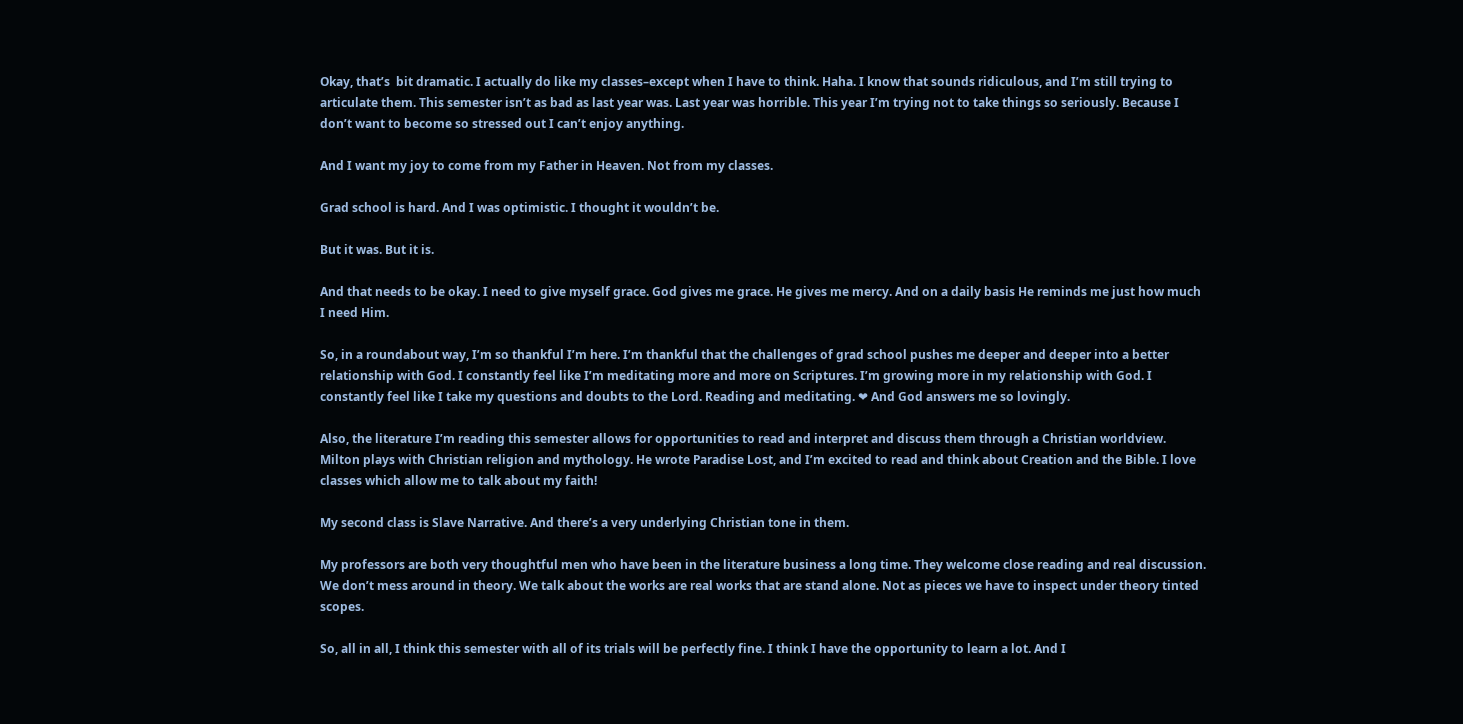Okay, that’s  bit dramatic. I actually do like my classes–except when I have to think. Haha. I know that sounds ridiculous, and I’m still trying to articulate them. This semester isn’t as bad as last year was. Last year was horrible. This year I’m trying not to take things so seriously. Because I don’t want to become so stressed out I can’t enjoy anything.

And I want my joy to come from my Father in Heaven. Not from my classes.

Grad school is hard. And I was optimistic. I thought it wouldn’t be.

But it was. But it is.

And that needs to be okay. I need to give myself grace. God gives me grace. He gives me mercy. And on a daily basis He reminds me just how much I need Him.

So, in a roundabout way, I’m so thankful I’m here. I’m thankful that the challenges of grad school pushes me deeper and deeper into a better relationship with God. I constantly feel like I’m meditating more and more on Scriptures. I’m growing more in my relationship with God. I constantly feel like I take my questions and doubts to the Lord. Reading and meditating. ❤ And God answers me so lovingly.

Also, the literature I’m reading this semester allows for opportunities to read and interpret and discuss them through a Christian worldview. Milton plays with Christian religion and mythology. He wrote Paradise Lost, and I’m excited to read and think about Creation and the Bible. I love classes which allow me to talk about my faith!

My second class is Slave Narrative. And there’s a very underlying Christian tone in them.

My professors are both very thoughtful men who have been in the literature business a long time. They welcome close reading and real discussion. We don’t mess around in theory. We talk about the works are real works that are stand alone. Not as pieces we have to inspect under theory tinted scopes.

So, all in all, I think this semester with all of its trials will be perfectly fine. I think I have the opportunity to learn a lot. And I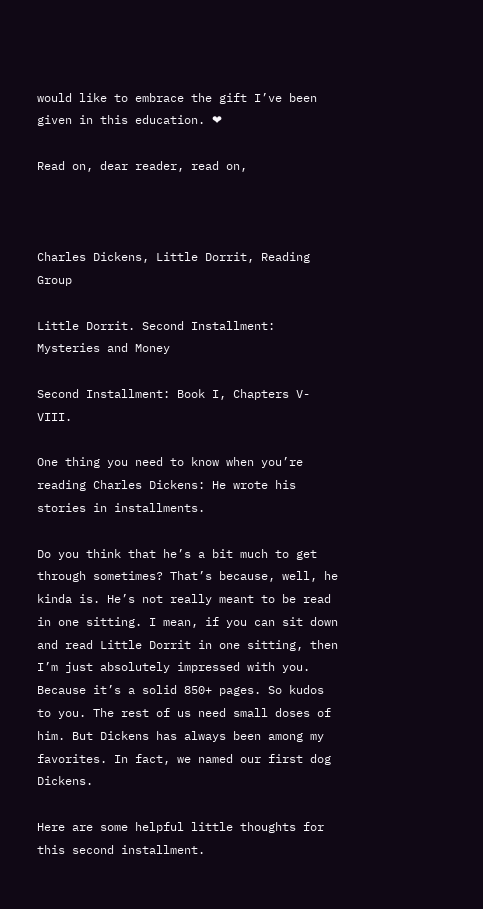would like to embrace the gift I’ve been given in this education. ❤

Read on, dear reader, read on,



Charles Dickens, Little Dorrit, Reading Group

Little Dorrit. Second Installment: Mysteries and Money

Second Installment: Book I, Chapters V-VIII.

One thing you need to know when you’re reading Charles Dickens: He wrote his stories in installments.

Do you think that he’s a bit much to get through sometimes? That’s because, well, he kinda is. He’s not really meant to be read in one sitting. I mean, if you can sit down and read Little Dorrit in one sitting, then I’m just absolutely impressed with you. Because it’s a solid 850+ pages. So kudos to you. The rest of us need small doses of him. But Dickens has always been among my favorites. In fact, we named our first dog Dickens.

Here are some helpful little thoughts for this second installment.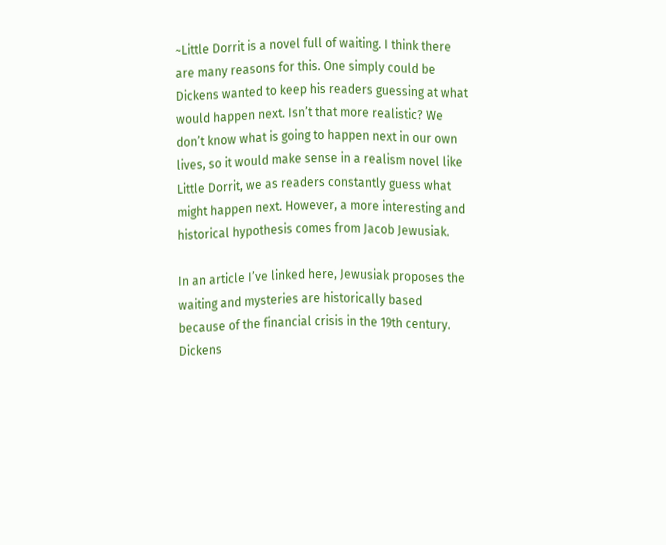~Little Dorrit is a novel full of waiting. I think there are many reasons for this. One simply could be Dickens wanted to keep his readers guessing at what would happen next. Isn’t that more realistic? We don’t know what is going to happen next in our own lives, so it would make sense in a realism novel like Little Dorrit, we as readers constantly guess what might happen next. However, a more interesting and historical hypothesis comes from Jacob Jewusiak.

In an article I’ve linked here, Jewusiak proposes the waiting and mysteries are historically based because of the financial crisis in the 19th century. Dickens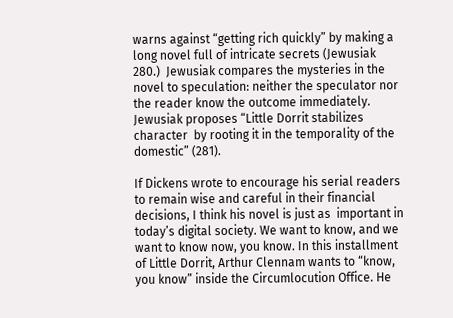warns against “getting rich quickly” by making a long novel full of intricate secrets (Jewusiak 280.)  Jewusiak compares the mysteries in the novel to speculation: neither the speculator nor the reader know the outcome immediately. Jewusiak proposes “Little Dorrit stabilizes character  by rooting it in the temporality of the domestic” (281).

If Dickens wrote to encourage his serial readers to remain wise and careful in their financial decisions, I think his novel is just as  important in today’s digital society. We want to know, and we want to know now, you know. In this installment of Little Dorrit, Arthur Clennam wants to “know, you know” inside the Circumlocution Office. He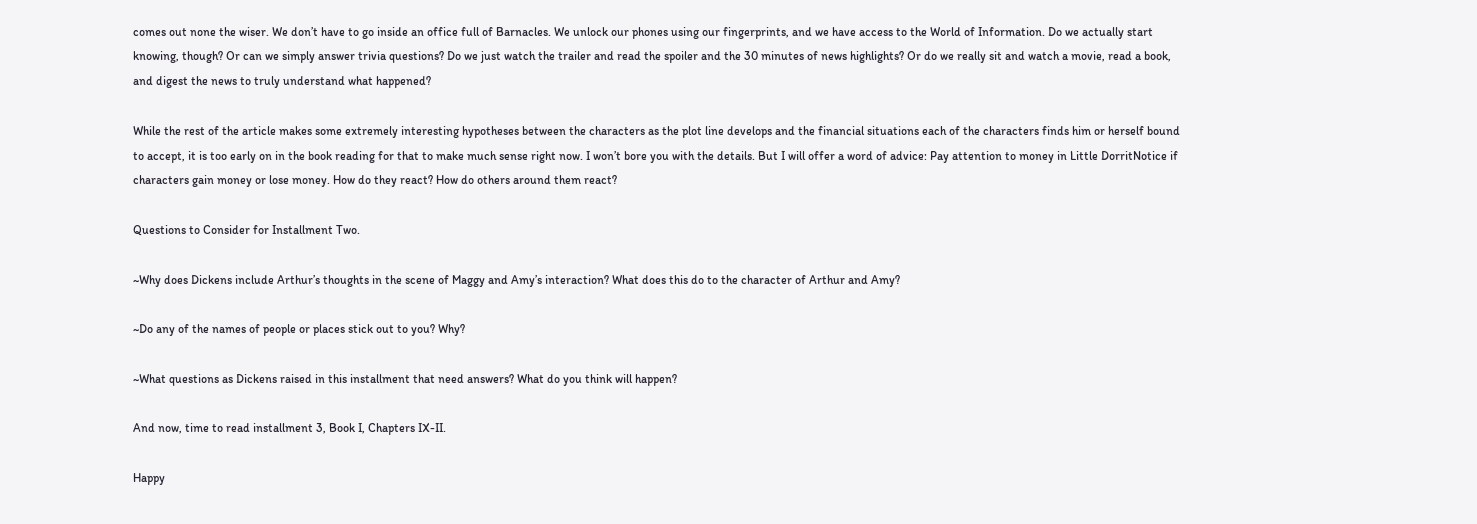comes out none the wiser. We don’t have to go inside an office full of Barnacles. We unlock our phones using our fingerprints, and we have access to the World of Information. Do we actually start knowing, though? Or can we simply answer trivia questions? Do we just watch the trailer and read the spoiler and the 30 minutes of news highlights? Or do we really sit and watch a movie, read a book, and digest the news to truly understand what happened?

While the rest of the article makes some extremely interesting hypotheses between the characters as the plot line develops and the financial situations each of the characters finds him or herself bound to accept, it is too early on in the book reading for that to make much sense right now. I won’t bore you with the details. But I will offer a word of advice: Pay attention to money in Little DorritNotice if characters gain money or lose money. How do they react? How do others around them react?

Questions to Consider for Installment Two.

~Why does Dickens include Arthur’s thoughts in the scene of Maggy and Amy’s interaction? What does this do to the character of Arthur and Amy?

~Do any of the names of people or places stick out to you? Why?

~What questions as Dickens raised in this installment that need answers? What do you think will happen?

And now, time to read installment 3, Book I, Chapters IX-II.

Happy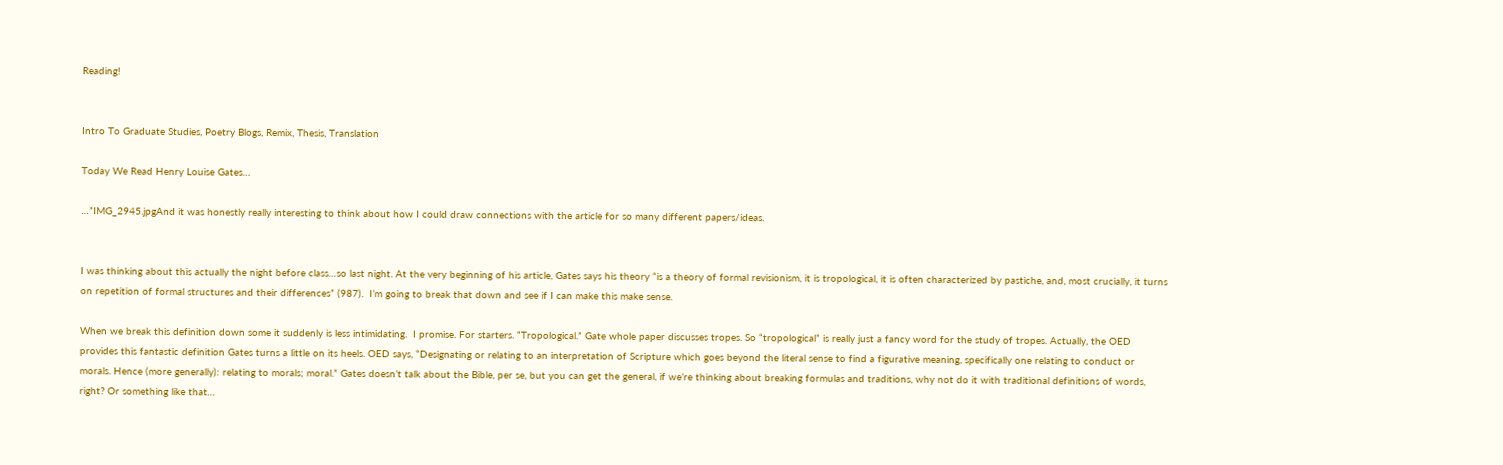Reading!


Intro To Graduate Studies, Poetry Blogs, Remix, Thesis, Translation

Today We Read Henry Louise Gates…

…”IMG_2945.jpgAnd it was honestly really interesting to think about how I could draw connections with the article for so many different papers/ideas.


I was thinking about this actually the night before class…so last night. At the very beginning of his article, Gates says his theory “is a theory of formal revisionism, it is tropological, it is often characterized by pastiche, and, most crucially, it turns on repetition of formal structures and their differences” (987).  I’m going to break that down and see if I can make this make sense.

When we break this definition down some it suddenly is less intimidating.  I promise. For starters. “Tropological.” Gate whole paper discusses tropes. So “tropological” is really just a fancy word for the study of tropes. Actually, the OED provides this fantastic definition Gates turns a little on its heels. OED says, “Designating or relating to an interpretation of Scripture which goes beyond the literal sense to find a figurative meaning, specifically one relating to conduct or morals. Hence (more generally): relating to morals; moral.” Gates doesn’t talk about the Bible, per se, but you can get the general, if we’re thinking about breaking formulas and traditions, why not do it with traditional definitions of words, right? Or something like that…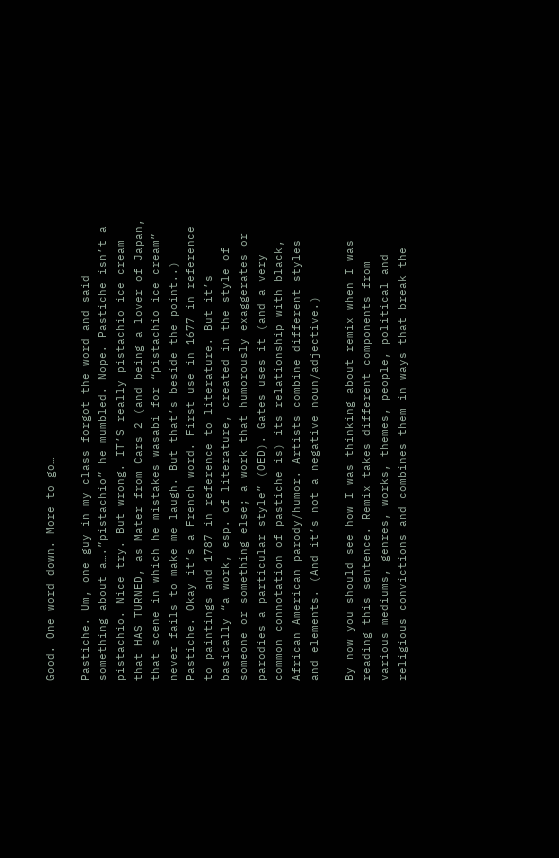Good. One word down. More to go…

Pastiche. Um, one guy in my class forgot the word and said something about a….”pistachio” he mumbled. Nope. Pastiche isn’t a pistachio. Nice try. But wrong. IT’S really pistachio ice cream that HAS TURNED, as Mater from Cars 2 (and being a lover of Japan, that scene in which he mistakes wasabi for “pistachio ice cream” never fails to make me laugh. But that’s beside the point..) Pastiche. Okay it’s a French word. First use in 1677 in reference to paintings and 1787 in reference to literature. But it’s basically “a work, esp. of literature, created in the style of someone or something else; a work that humorously exaggerates or parodies a particular style” (OED). Gates uses it (and a very common connotation of pastiche is) its relationship with black, African American parody/humor. Artists combine different styles and elements. (And it’s not a negative noun/adjective.)

By now you should see how I was thinking about remix when I was reading this sentence. Remix takes different components from various mediums, genres, works, themes, people, political and religious convictions and combines them in ways that break the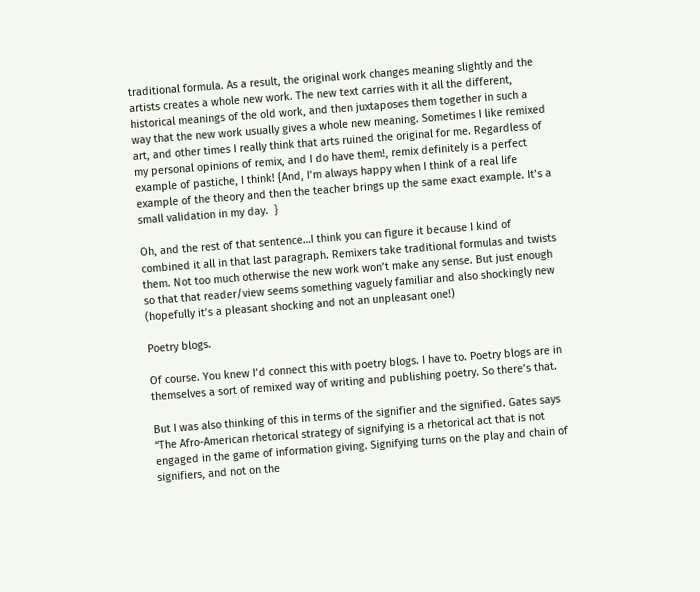traditional formula. As a result, the original work changes meaning slightly and the artists creates a whole new work. The new text carries with it all the different, historical meanings of the old work, and then juxtaposes them together in such a way that the new work usually gives a whole new meaning. Sometimes I like remixed art, and other times I really think that arts ruined the original for me. Regardless of my personal opinions of remix, and I do have them!, remix definitely is a perfect example of pastiche, I think! {And, I’m always happy when I think of a real life example of the theory and then the teacher brings up the same exact example. It’s a small validation in my day.  }

Oh, and the rest of that sentence…I think you can figure it because I kind of combined it all in that last paragraph. Remixers take traditional formulas and twists them. Not too much otherwise the new work won’t make any sense. But just enough so that that reader/view seems something vaguely familiar and also shockingly new (hopefully it’s a pleasant shocking and not an unpleasant one!)

Poetry blogs.

Of course. You knew I’d connect this with poetry blogs. I have to. Poetry blogs are in themselves a sort of remixed way of writing and publishing poetry. So there’s that.

But I was also thinking of this in terms of the signifier and the signified. Gates says “The Afro-American rhetorical strategy of signifying is a rhetorical act that is not engaged in the game of information giving. Signifying turns on the play and chain of signifiers, and not on the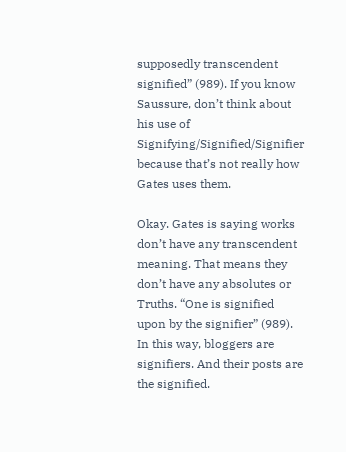supposedly transcendent signified” (989). If you know Saussure, don’t think about his use of Signifying/Signified/Signifier because that’s not really how Gates uses them.

Okay. Gates is saying works don’t have any transcendent meaning. That means they don’t have any absolutes or Truths. “One is signified upon by the signifier” (989). In this way, bloggers are signifiers. And their posts are the signified.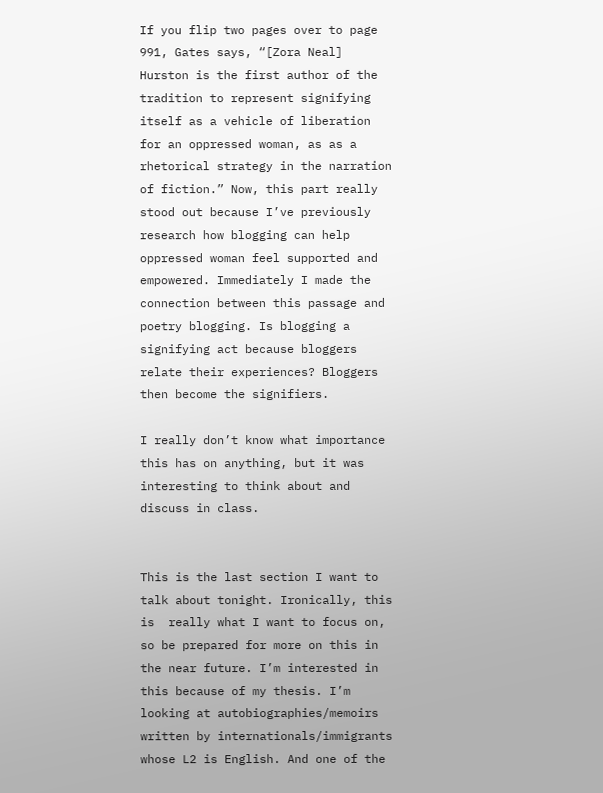If you flip two pages over to page 991, Gates says, “[Zora Neal] Hurston is the first author of the tradition to represent signifying itself as a vehicle of liberation for an oppressed woman, as as a rhetorical strategy in the narration of fiction.” Now, this part really stood out because I’ve previously research how blogging can help oppressed woman feel supported and empowered. Immediately I made the connection between this passage and poetry blogging. Is blogging a signifying act because bloggers relate their experiences? Bloggers then become the signifiers.

I really don’t know what importance this has on anything, but it was interesting to think about and discuss in class.


This is the last section I want to talk about tonight. Ironically, this is  really what I want to focus on, so be prepared for more on this in the near future. I’m interested in this because of my thesis. I’m looking at autobiographies/memoirs written by internationals/immigrants whose L2 is English. And one of the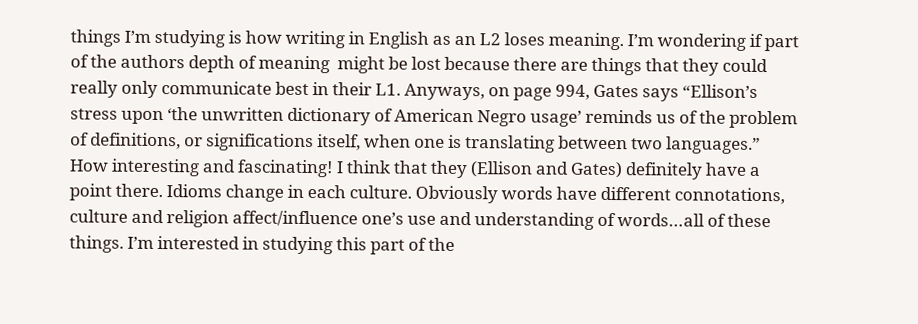things I’m studying is how writing in English as an L2 loses meaning. I’m wondering if part of the authors depth of meaning  might be lost because there are things that they could really only communicate best in their L1. Anyways, on page 994, Gates says “Ellison’s stress upon ‘the unwritten dictionary of American Negro usage’ reminds us of the problem of definitions, or significations itself, when one is translating between two languages.” How interesting and fascinating! I think that they (Ellison and Gates) definitely have a point there. Idioms change in each culture. Obviously words have different connotations, culture and religion affect/influence one’s use and understanding of words…all of these things. I’m interested in studying this part of the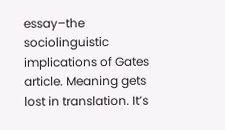essay–the sociolinguistic implications of Gates article. Meaning gets lost in translation. It’s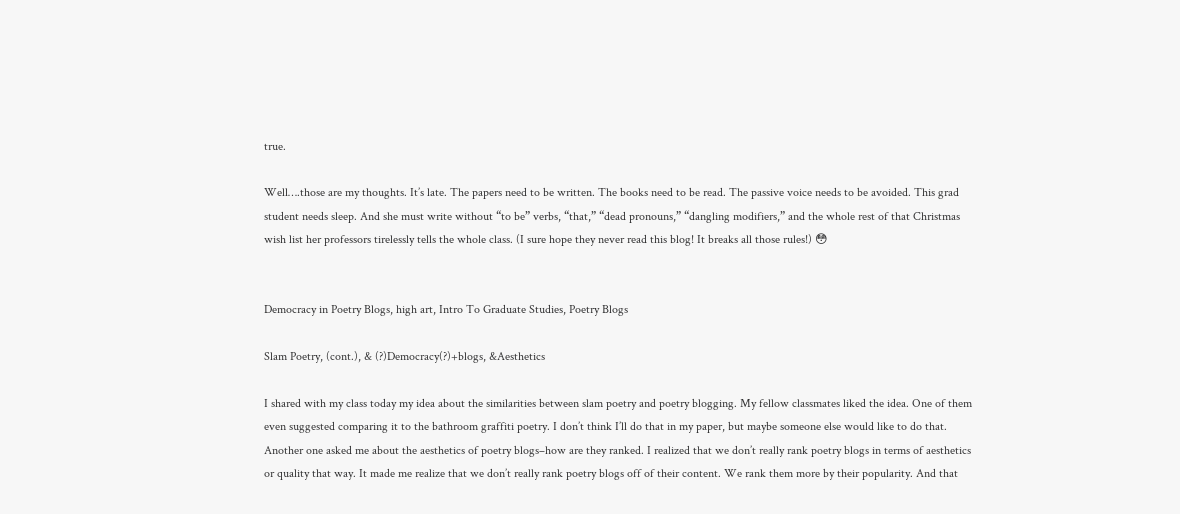true.

Well….those are my thoughts. It’s late. The papers need to be written. The books need to be read. The passive voice needs to be avoided. This grad student needs sleep. And she must write without “to be” verbs, “that,” “dead pronouns,” “dangling modifiers,” and the whole rest of that Christmas wish list her professors tirelessly tells the whole class. (I sure hope they never read this blog! It breaks all those rules!) 😳


Democracy in Poetry Blogs, high art, Intro To Graduate Studies, Poetry Blogs

Slam Poetry, (cont.), & (?)Democracy(?)+blogs, &Aesthetics

I shared with my class today my idea about the similarities between slam poetry and poetry blogging. My fellow classmates liked the idea. One of them even suggested comparing it to the bathroom graffiti poetry. I don’t think I’ll do that in my paper, but maybe someone else would like to do that. Another one asked me about the aesthetics of poetry blogs–how are they ranked. I realized that we don’t really rank poetry blogs in terms of aesthetics or quality that way. It made me realize that we don’t really rank poetry blogs off of their content. We rank them more by their popularity. And that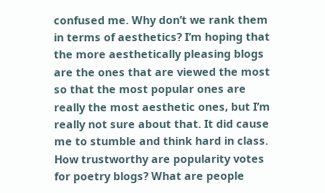confused me. Why don’t we rank them in terms of aesthetics? I’m hoping that the more aesthetically pleasing blogs are the ones that are viewed the most so that the most popular ones are really the most aesthetic ones, but I’m really not sure about that. It did cause me to stumble and think hard in class. How trustworthy are popularity votes for poetry blogs? What are people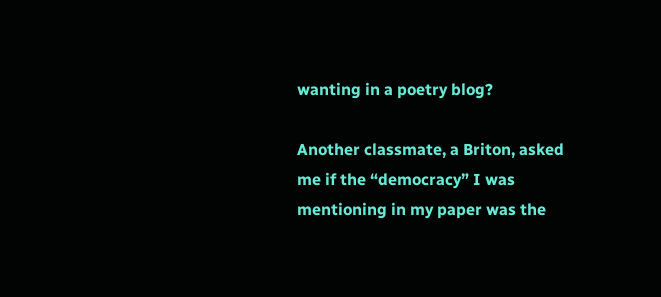wanting in a poetry blog?

Another classmate, a Briton, asked me if the “democracy” I was mentioning in my paper was the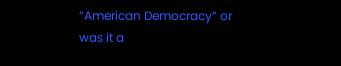“American Democracy” or was it a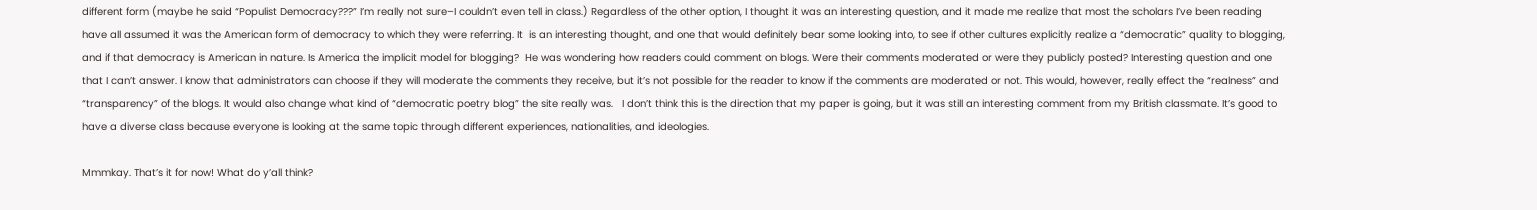different form (maybe he said “Populist Democracy???” I’m really not sure–I couldn’t even tell in class.) Regardless of the other option, I thought it was an interesting question, and it made me realize that most the scholars I’ve been reading have all assumed it was the American form of democracy to which they were referring. It  is an interesting thought, and one that would definitely bear some looking into, to see if other cultures explicitly realize a “democratic” quality to blogging, and if that democracy is American in nature. Is America the implicit model for blogging?  He was wondering how readers could comment on blogs. Were their comments moderated or were they publicly posted? Interesting question and one that I can’t answer. I know that administrators can choose if they will moderate the comments they receive, but it’s not possible for the reader to know if the comments are moderated or not. This would, however, really effect the “realness” and “transparency” of the blogs. It would also change what kind of “democratic poetry blog” the site really was.   I don’t think this is the direction that my paper is going, but it was still an interesting comment from my British classmate. It’s good to have a diverse class because everyone is looking at the same topic through different experiences, nationalities, and ideologies.

Mmmkay. That’s it for now! What do y’all think?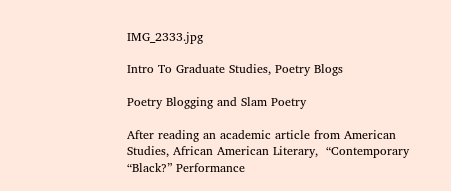IMG_2333.jpg

Intro To Graduate Studies, Poetry Blogs

Poetry Blogging and Slam Poetry

After reading an academic article from American Studies, African American Literary,  “Contemporary “Black?” Performance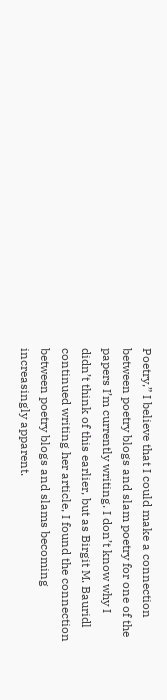Poetry,” I believe that I could make a connection between poetry blogs and slam poetry for one of the papers I’m currently writing. I don’t know why I didn’t think of this earlier, but as Birgit M. Bauridl continued writing her article, I found the connection between poetry blogs and slams becoming increasingly apparent.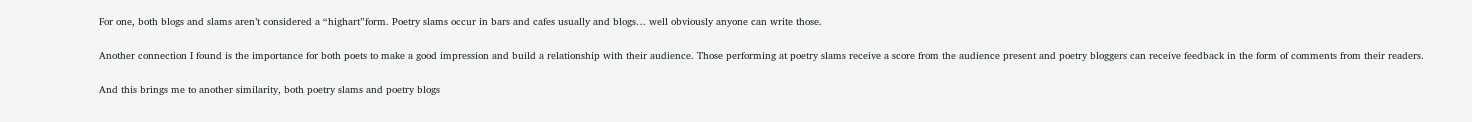For one, both blogs and slams aren’t considered a “highart”form. Poetry slams occur in bars and cafes usually and blogs… well obviously anyone can write those.

Another connection I found is the importance for both poets to make a good impression and build a relationship with their audience. Those performing at poetry slams receive a score from the audience present and poetry bloggers can receive feedback in the form of comments from their readers.

And this brings me to another similarity, both poetry slams and poetry blogs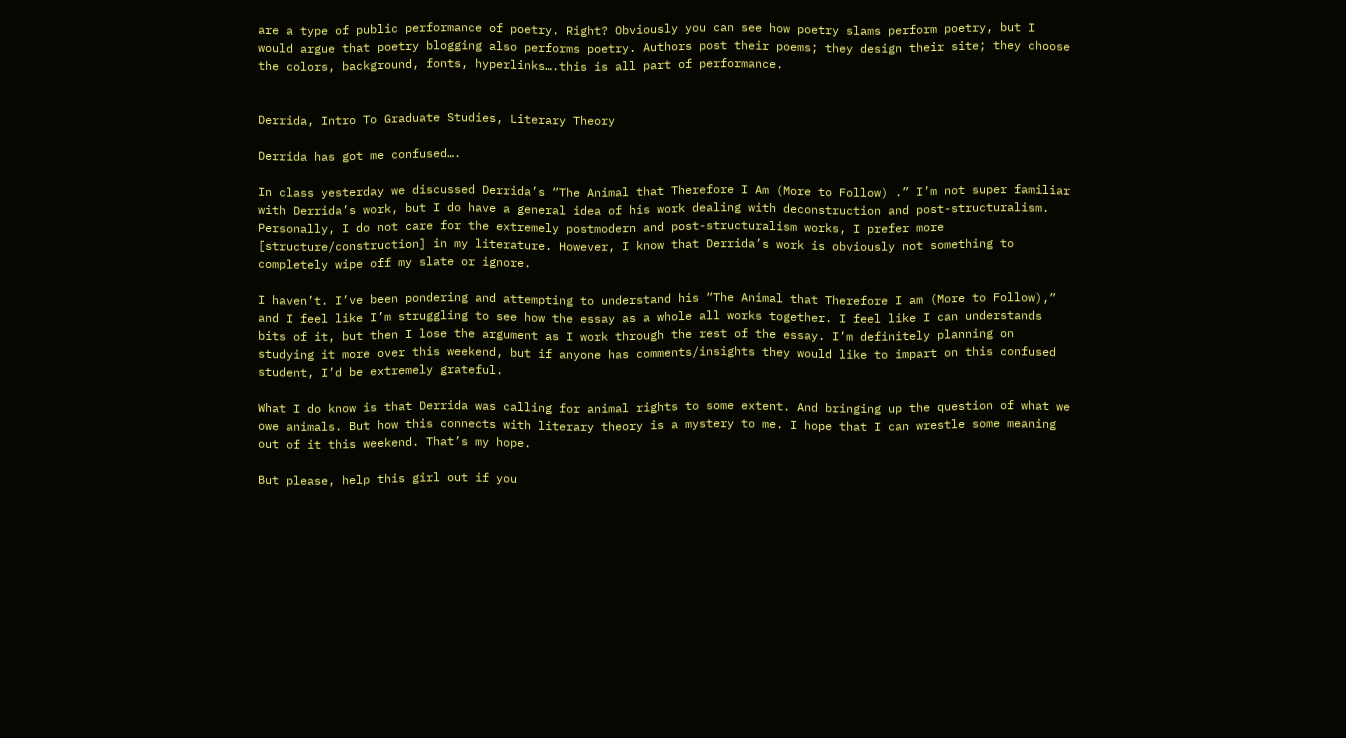are a type of public performance of poetry. Right? Obviously you can see how poetry slams perform poetry, but I would argue that poetry blogging also performs poetry. Authors post their poems; they design their site; they choose the colors, background, fonts, hyperlinks….this is all part of performance.


Derrida, Intro To Graduate Studies, Literary Theory

Derrida has got me confused….

In class yesterday we discussed Derrida’s “The Animal that Therefore I Am (More to Follow) .” I’m not super familiar with Derrida’s work, but I do have a general idea of his work dealing with deconstruction and post-structuralism. Personally, I do not care for the extremely postmodern and post-structuralism works, I prefer more [structure/construction] in my literature. However, I know that Derrida’s work is obviously not something to completely wipe off my slate or ignore.

I haven’t. I’ve been pondering and attempting to understand his “The Animal that Therefore I am (More to Follow),” and I feel like I’m struggling to see how the essay as a whole all works together. I feel like I can understands bits of it, but then I lose the argument as I work through the rest of the essay. I’m definitely planning on studying it more over this weekend, but if anyone has comments/insights they would like to impart on this confused student, I’d be extremely grateful.

What I do know is that Derrida was calling for animal rights to some extent. And bringing up the question of what we owe animals. But how this connects with literary theory is a mystery to me. I hope that I can wrestle some meaning out of it this weekend. That’s my hope.

But please, help this girl out if you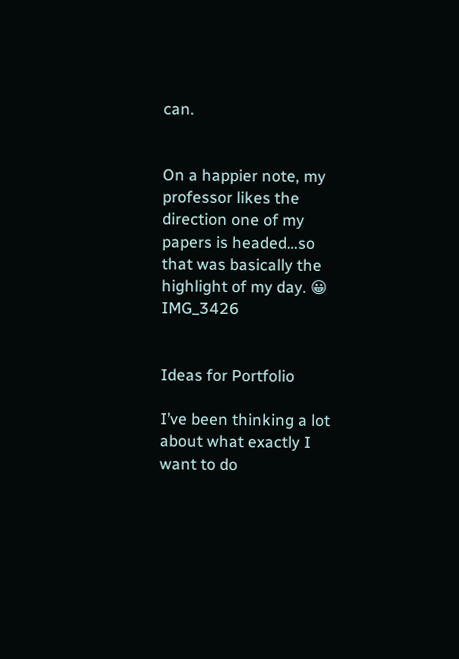can.


On a happier note, my professor likes the direction one of my papers is headed…so that was basically the highlight of my day. 😀 IMG_3426


Ideas for Portfolio

I’ve been thinking a lot about what exactly I want to do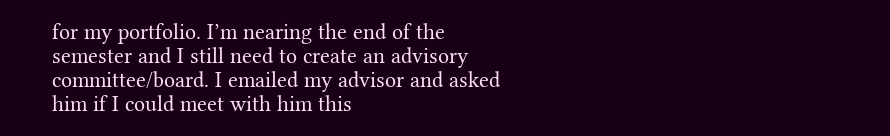for my portfolio. I’m nearing the end of the semester and I still need to create an advisory committee/board. I emailed my advisor and asked him if I could meet with him this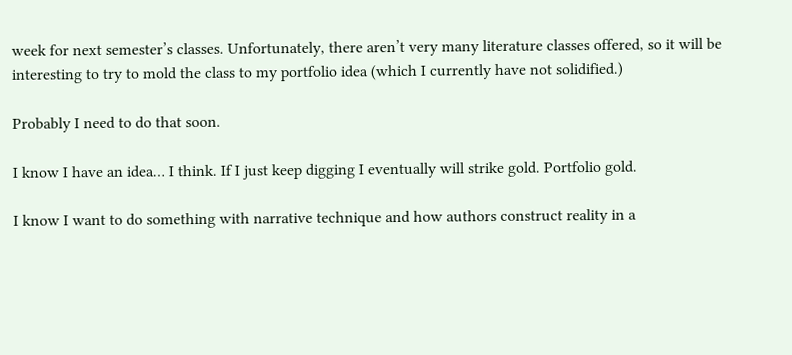week for next semester’s classes. Unfortunately, there aren’t very many literature classes offered, so it will be interesting to try to mold the class to my portfolio idea (which I currently have not solidified.)

Probably I need to do that soon.

I know I have an idea… I think. If I just keep digging I eventually will strike gold. Portfolio gold.

I know I want to do something with narrative technique and how authors construct reality in a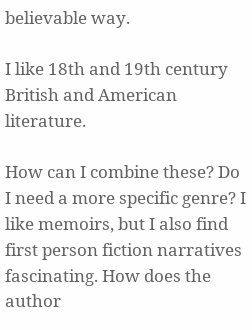believable way.

I like 18th and 19th century British and American literature.

How can I combine these? Do I need a more specific genre? I like memoirs, but I also find first person fiction narratives fascinating. How does the author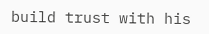build trust with his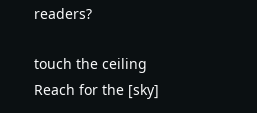readers?

touch the ceiling
Reach for the [sky]